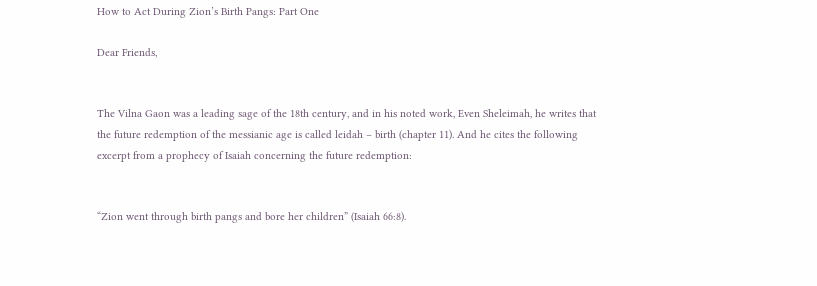How to Act During Zion’s Birth Pangs: Part One

Dear Friends,


The Vilna Gaon was a leading sage of the 18th century, and in his noted work, Even Sheleimah, he writes that the future redemption of the messianic age is called leidah – birth (chapter 11). And he cites the following excerpt from a prophecy of Isaiah concerning the future redemption:


“Zion went through birth pangs and bore her children” (Isaiah 66:8).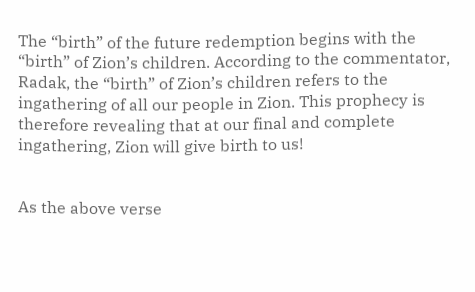The “birth” of the future redemption begins with the “birth” of Zion’s children. According to the commentator, Radak, the “birth” of Zion’s children refers to the ingathering of all our people in Zion. This prophecy is therefore revealing that at our final and complete ingathering, Zion will give birth to us!


As the above verse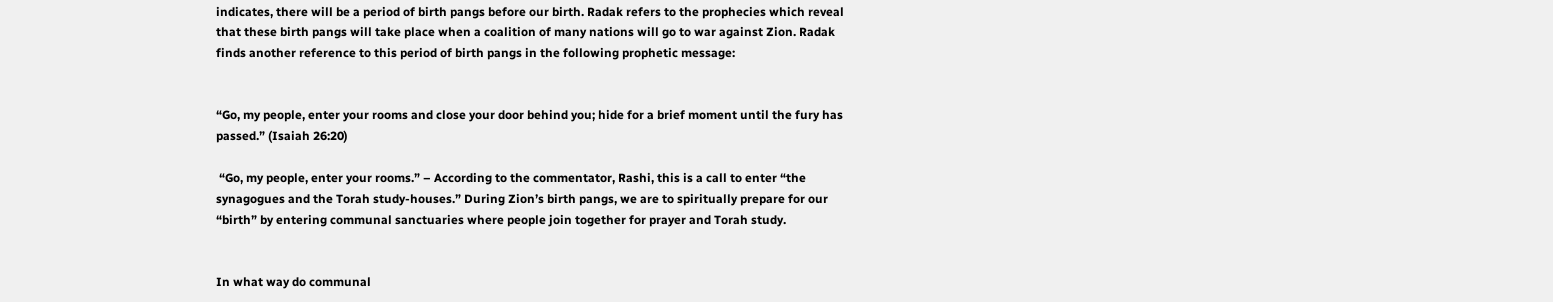indicates, there will be a period of birth pangs before our birth. Radak refers to the prophecies which reveal that these birth pangs will take place when a coalition of many nations will go to war against Zion. Radak finds another reference to this period of birth pangs in the following prophetic message:


“Go, my people, enter your rooms and close your door behind you; hide for a brief moment until the fury has passed.” (Isaiah 26:20)

 “Go, my people, enter your rooms.” – According to the commentator, Rashi, this is a call to enter “the synagogues and the Torah study-houses.” During Zion’s birth pangs, we are to spiritually prepare for our “birth” by entering communal sanctuaries where people join together for prayer and Torah study.


In what way do communal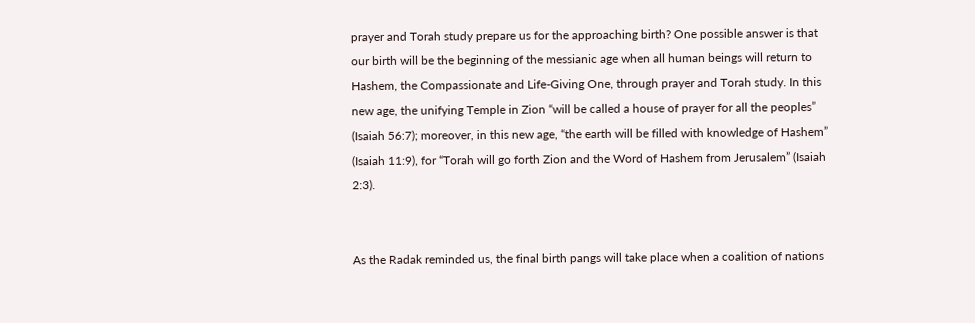prayer and Torah study prepare us for the approaching birth? One possible answer is that our birth will be the beginning of the messianic age when all human beings will return to Hashem, the Compassionate and Life-Giving One, through prayer and Torah study. In this new age, the unifying Temple in Zion “will be called a house of prayer for all the peoples” (Isaiah 56:7); moreover, in this new age, “the earth will be filled with knowledge of Hashem” (Isaiah 11:9), for “Torah will go forth Zion and the Word of Hashem from Jerusalem” (Isaiah 2:3).


As the Radak reminded us, the final birth pangs will take place when a coalition of nations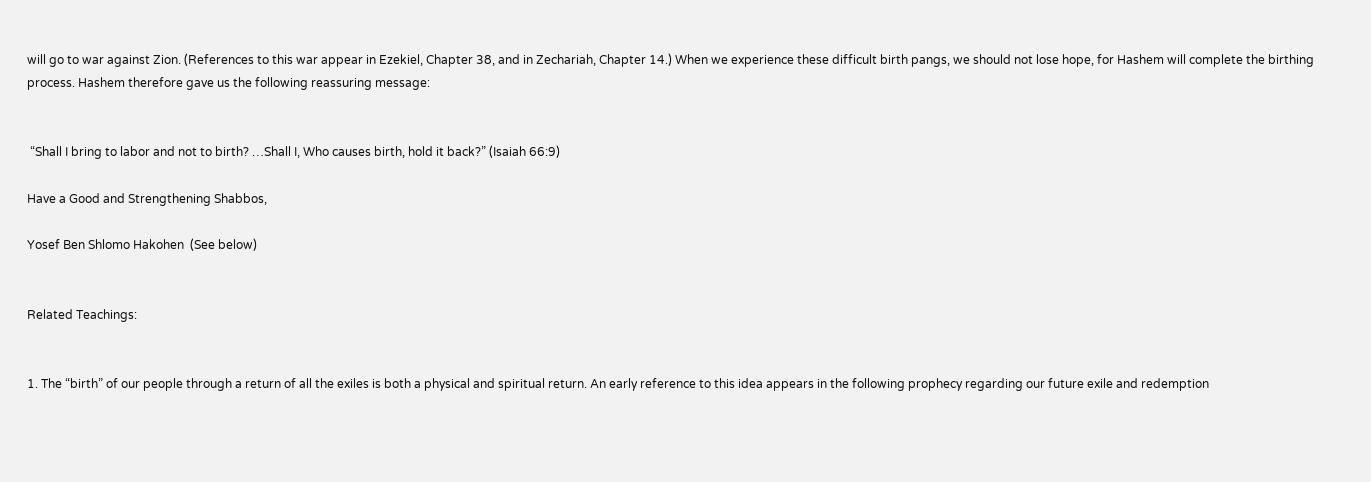will go to war against Zion. (References to this war appear in Ezekiel, Chapter 38, and in Zechariah, Chapter 14.) When we experience these difficult birth pangs, we should not lose hope, for Hashem will complete the birthing process. Hashem therefore gave us the following reassuring message:


 “Shall I bring to labor and not to birth? …Shall I, Who causes birth, hold it back?” (Isaiah 66:9)

Have a Good and Strengthening Shabbos,

Yosef Ben Shlomo Hakohen  (See below)


Related Teachings:


1. The “birth” of our people through a return of all the exiles is both a physical and spiritual return. An early reference to this idea appears in the following prophecy regarding our future exile and redemption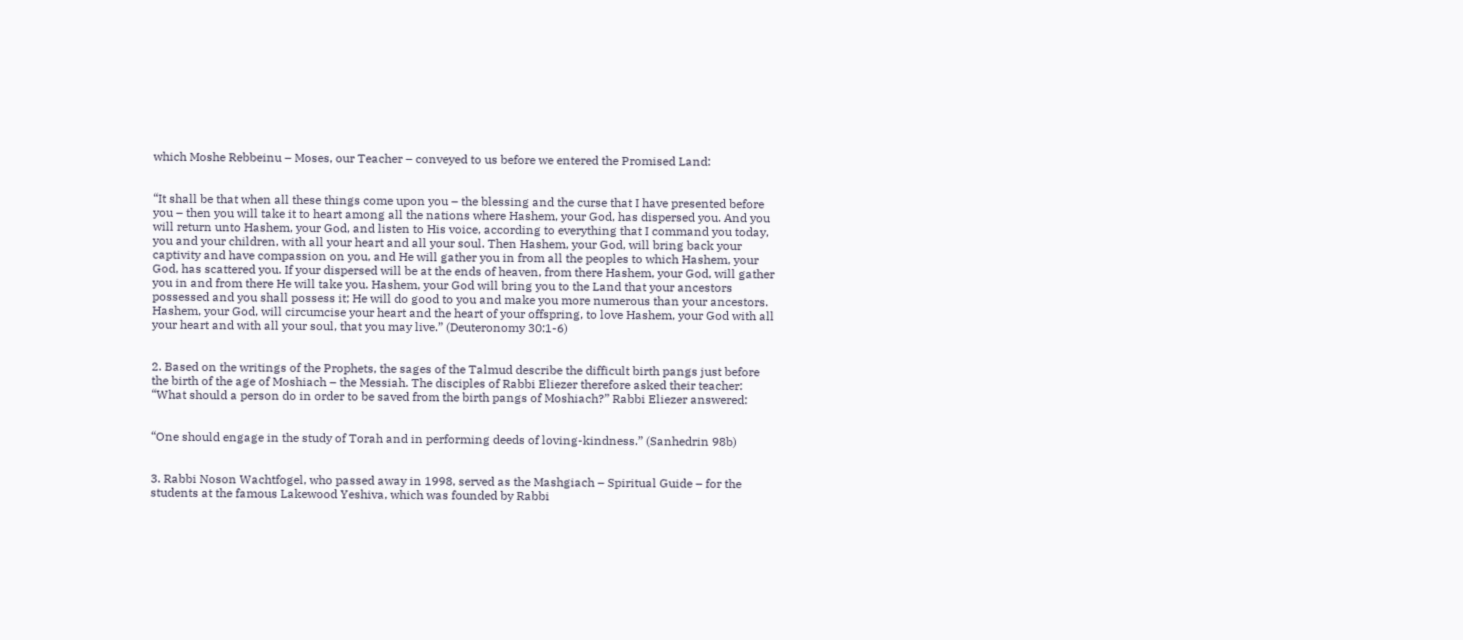which Moshe Rebbeinu – Moses, our Teacher – conveyed to us before we entered the Promised Land:


“It shall be that when all these things come upon you – the blessing and the curse that I have presented before you – then you will take it to heart among all the nations where Hashem, your God, has dispersed you. And you will return unto Hashem, your God, and listen to His voice, according to everything that I command you today, you and your children, with all your heart and all your soul. Then Hashem, your God, will bring back your captivity and have compassion on you, and He will gather you in from all the peoples to which Hashem, your God, has scattered you. If your dispersed will be at the ends of heaven, from there Hashem, your God, will gather you in and from there He will take you. Hashem, your God will bring you to the Land that your ancestors possessed and you shall possess it; He will do good to you and make you more numerous than your ancestors. Hashem, your God, will circumcise your heart and the heart of your offspring, to love Hashem, your God with all your heart and with all your soul, that you may live.” (Deuteronomy 30:1-6)


2. Based on the writings of the Prophets, the sages of the Talmud describe the difficult birth pangs just before the birth of the age of Moshiach – the Messiah. The disciples of Rabbi Eliezer therefore asked their teacher: “What should a person do in order to be saved from the birth pangs of Moshiach?” Rabbi Eliezer answered:


“One should engage in the study of Torah and in performing deeds of loving-kindness.” (Sanhedrin 98b)


3. Rabbi Noson Wachtfogel, who passed away in 1998, served as the Mashgiach – Spiritual Guide – for the students at the famous Lakewood Yeshiva, which was founded by Rabbi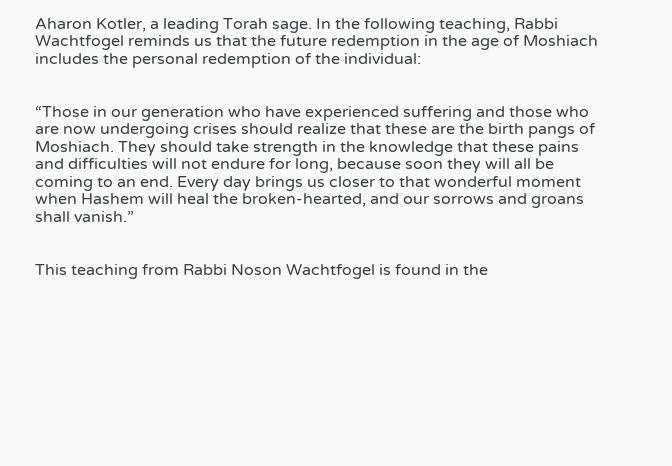Aharon Kotler, a leading Torah sage. In the following teaching, Rabbi Wachtfogel reminds us that the future redemption in the age of Moshiach includes the personal redemption of the individual:


“Those in our generation who have experienced suffering and those who are now undergoing crises should realize that these are the birth pangs of Moshiach. They should take strength in the knowledge that these pains and difficulties will not endure for long, because soon they will all be coming to an end. Every day brings us closer to that wonderful moment when Hashem will heal the broken-hearted, and our sorrows and groans shall vanish.”


This teaching from Rabbi Noson Wachtfogel is found in the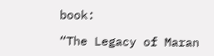book:

“The Legacy of Maran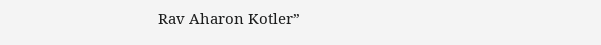Rav Aharon Kotler”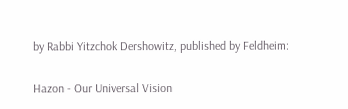by Rabbi Yitzchok Dershowitz, published by Feldheim:

Hazon - Our Universal Vision